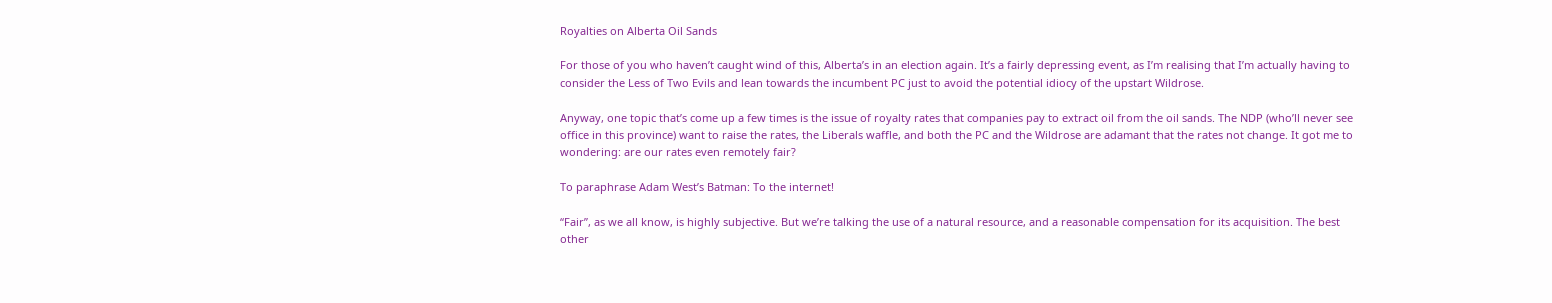Royalties on Alberta Oil Sands

For those of you who haven’t caught wind of this, Alberta’s in an election again. It’s a fairly depressing event, as I’m realising that I’m actually having to consider the Less of Two Evils and lean towards the incumbent PC just to avoid the potential idiocy of the upstart Wildrose.

Anyway, one topic that’s come up a few times is the issue of royalty rates that companies pay to extract oil from the oil sands. The NDP (who’ll never see office in this province) want to raise the rates, the Liberals waffle, and both the PC and the Wildrose are adamant that the rates not change. It got me to wondering: are our rates even remotely fair?

To paraphrase Adam West’s Batman: To the internet!

“Fair”, as we all know, is highly subjective. But we’re talking the use of a natural resource, and a reasonable compensation for its acquisition. The best other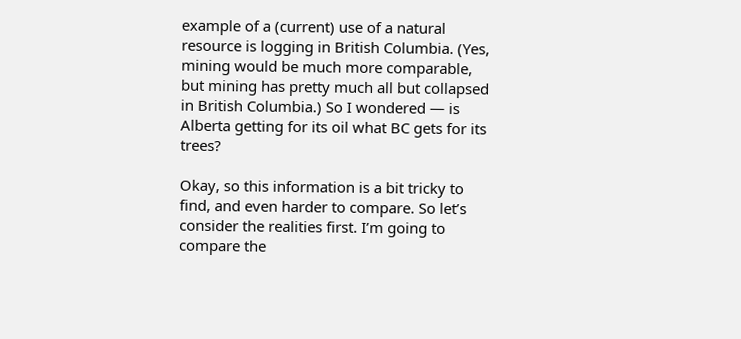example of a (current) use of a natural resource is logging in British Columbia. (Yes, mining would be much more comparable, but mining has pretty much all but collapsed in British Columbia.) So I wondered — is Alberta getting for its oil what BC gets for its trees?

Okay, so this information is a bit tricky to find, and even harder to compare. So let’s consider the realities first. I’m going to compare the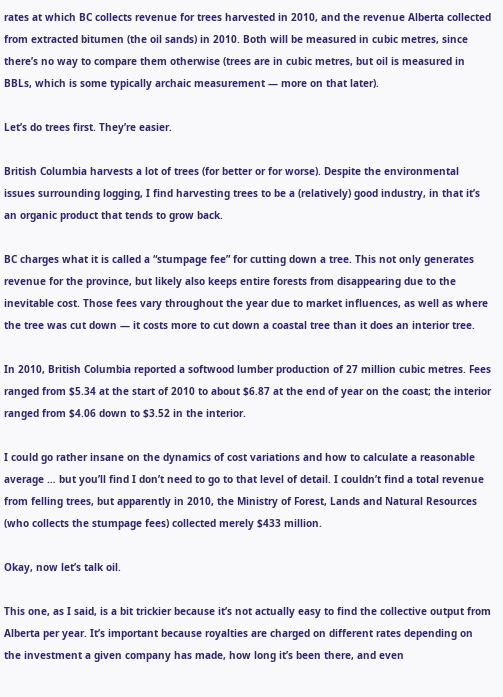rates at which BC collects revenue for trees harvested in 2010, and the revenue Alberta collected from extracted bitumen (the oil sands) in 2010. Both will be measured in cubic metres, since there’s no way to compare them otherwise (trees are in cubic metres, but oil is measured in BBLs, which is some typically archaic measurement — more on that later).

Let’s do trees first. They’re easier.

British Columbia harvests a lot of trees (for better or for worse). Despite the environmental issues surrounding logging, I find harvesting trees to be a (relatively) good industry, in that it’s an organic product that tends to grow back.

BC charges what it is called a “stumpage fee” for cutting down a tree. This not only generates revenue for the province, but likely also keeps entire forests from disappearing due to the inevitable cost. Those fees vary throughout the year due to market influences, as well as where the tree was cut down — it costs more to cut down a coastal tree than it does an interior tree.

In 2010, British Columbia reported a softwood lumber production of 27 million cubic metres. Fees ranged from $5.34 at the start of 2010 to about $6.87 at the end of year on the coast; the interior ranged from $4.06 down to $3.52 in the interior.

I could go rather insane on the dynamics of cost variations and how to calculate a reasonable average … but you’ll find I don’t need to go to that level of detail. I couldn’t find a total revenue from felling trees, but apparently in 2010, the Ministry of Forest, Lands and Natural Resources (who collects the stumpage fees) collected merely $433 million.

Okay, now let’s talk oil.

This one, as I said, is a bit trickier because it’s not actually easy to find the collective output from Alberta per year. It’s important because royalties are charged on different rates depending on the investment a given company has made, how long it’s been there, and even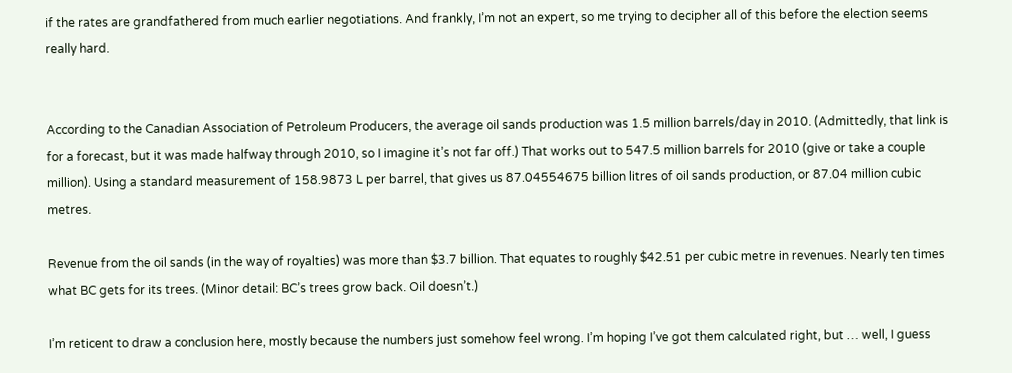if the rates are grandfathered from much earlier negotiations. And frankly, I’m not an expert, so me trying to decipher all of this before the election seems really hard.


According to the Canadian Association of Petroleum Producers, the average oil sands production was 1.5 million barrels/day in 2010. (Admittedly, that link is for a forecast, but it was made halfway through 2010, so I imagine it’s not far off.) That works out to 547.5 million barrels for 2010 (give or take a couple million). Using a standard measurement of 158.9873 L per barrel, that gives us 87.04554675 billion litres of oil sands production, or 87.04 million cubic metres.

Revenue from the oil sands (in the way of royalties) was more than $3.7 billion. That equates to roughly $42.51 per cubic metre in revenues. Nearly ten times what BC gets for its trees. (Minor detail: BC’s trees grow back. Oil doesn’t.)

I’m reticent to draw a conclusion here, mostly because the numbers just somehow feel wrong. I’m hoping I’ve got them calculated right, but … well, I guess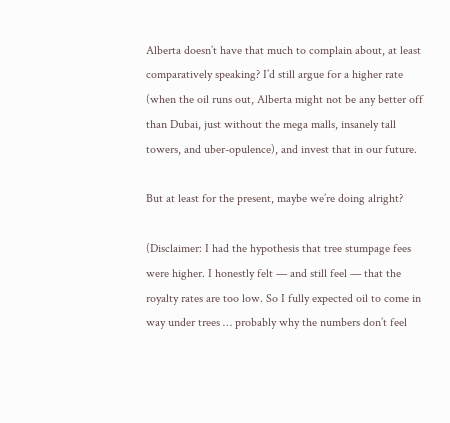Alberta doesn’t have that much to complain about, at least comparatively speaking? I’d still argue for a higher rate (when the oil runs out, Alberta might not be any better off than Dubai, just without the mega malls, insanely tall towers, and uber-opulence), and invest that in our future.

But at least for the present, maybe we’re doing alright?

(Disclaimer: I had the hypothesis that tree stumpage fees were higher. I honestly felt — and still feel — that the royalty rates are too low. So I fully expected oil to come in way under trees … probably why the numbers don’t feel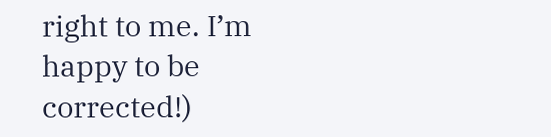right to me. I’m happy to be corrected!)